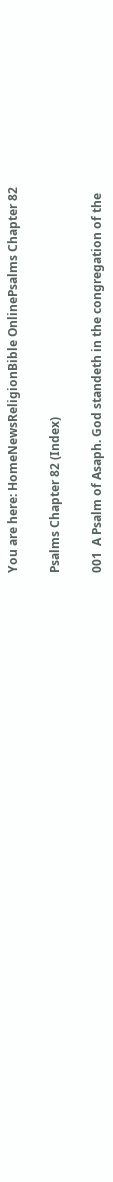You are here: HomeNewsReligionBible OnlinePsalms Chapter 82

Psalms Chapter 82 (Index)

001  A Psalm of Asaph. God standeth in the congregation of the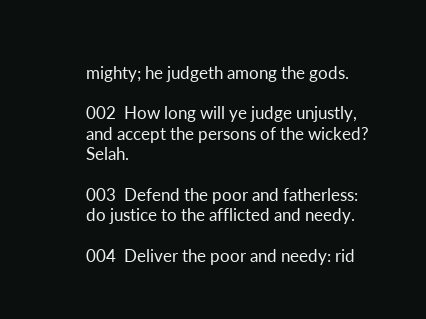mighty; he judgeth among the gods.

002  How long will ye judge unjustly, and accept the persons of the wicked? Selah.

003  Defend the poor and fatherless: do justice to the afflicted and needy.

004  Deliver the poor and needy: rid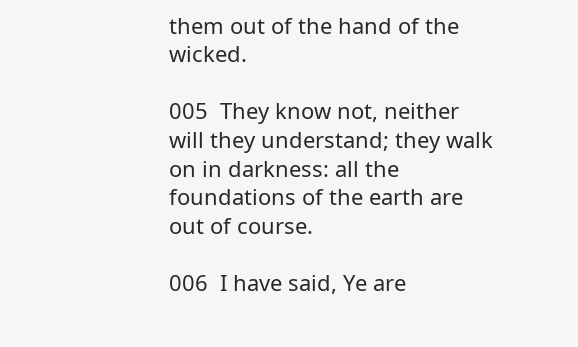them out of the hand of the wicked.

005  They know not, neither will they understand; they walk on in darkness: all the foundations of the earth are out of course.

006  I have said, Ye are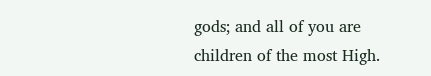gods; and all of you are children of the most High.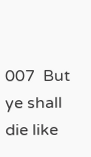007  But ye shall die like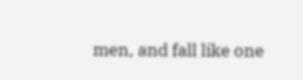men, and fall like one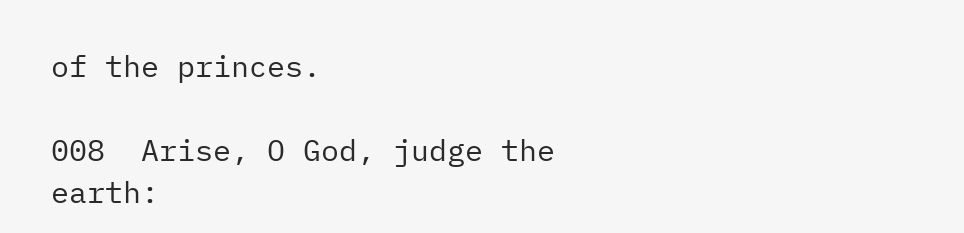of the princes.

008  Arise, O God, judge the earth: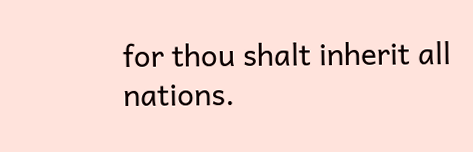for thou shalt inherit all nations.